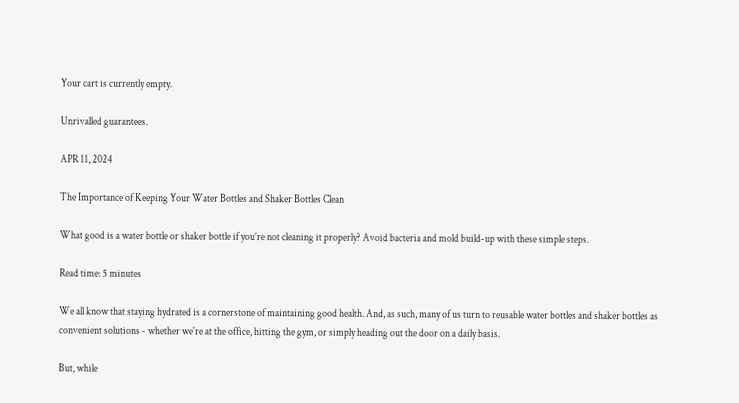Your cart is currently empty.

Unrivalled guarantees.

APR 11, 2024

The Importance of Keeping Your Water Bottles and Shaker Bottles Clean

What good is a water bottle or shaker bottle if you’re not cleaning it properly? Avoid bacteria and mold build-up with these simple steps.

Read time: 5 minutes

We all know that staying hydrated is a cornerstone of maintaining good health. And, as such, many of us turn to reusable water bottles and shaker bottles as convenient solutions - whether we're at the office, hitting the gym, or simply heading out the door on a daily basis.

But, while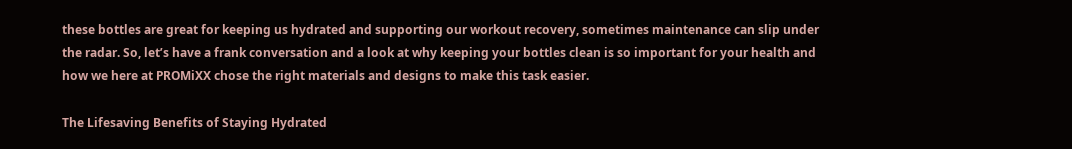these bottles are great for keeping us hydrated and supporting our workout recovery, sometimes maintenance can slip under the radar. So, let’s have a frank conversation and a look at why keeping your bottles clean is so important for your health and how we here at PROMiXX chose the right materials and designs to make this task easier.

The Lifesaving Benefits of Staying Hydrated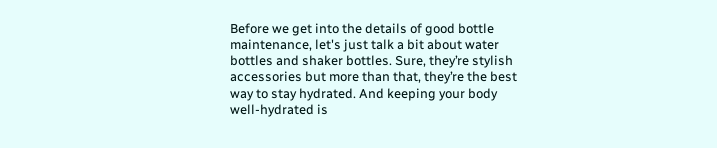Before we get into the details of good bottle maintenance, let's just talk a bit about water bottles and shaker bottles. Sure, they’re stylish accessories but more than that, they’re the best way to stay hydrated. And keeping your body well-hydrated is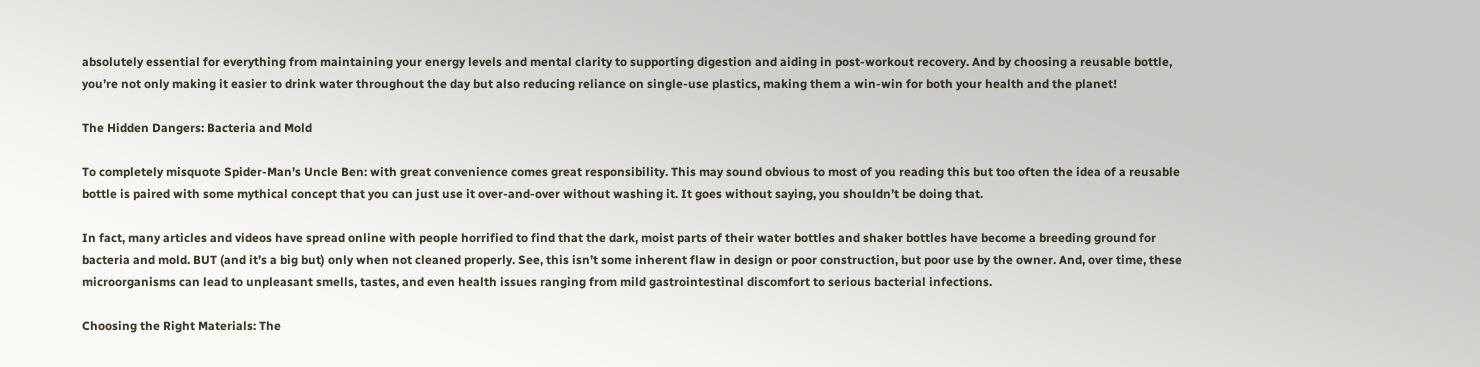absolutely essential for everything from maintaining your energy levels and mental clarity to supporting digestion and aiding in post-workout recovery. And by choosing a reusable bottle, you’re not only making it easier to drink water throughout the day but also reducing reliance on single-use plastics, making them a win-win for both your health and the planet!

The Hidden Dangers: Bacteria and Mold

To completely misquote Spider-Man's Uncle Ben: with great convenience comes great responsibility. This may sound obvious to most of you reading this but too often the idea of a reusable bottle is paired with some mythical concept that you can just use it over-and-over without washing it. It goes without saying, you shouldn’t be doing that.

In fact, many articles and videos have spread online with people horrified to find that the dark, moist parts of their water bottles and shaker bottles have become a breeding ground for bacteria and mold. BUT (and it’s a big but) only when not cleaned properly. See, this isn’t some inherent flaw in design or poor construction, but poor use by the owner. And, over time, these microorganisms can lead to unpleasant smells, tastes, and even health issues ranging from mild gastrointestinal discomfort to serious bacterial infections.

Choosing the Right Materials: The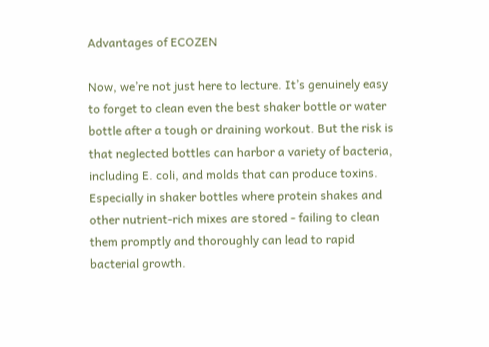Advantages of ECOZEN

Now, we’re not just here to lecture. It’s genuinely easy to forget to clean even the best shaker bottle or water bottle after a tough or draining workout. But the risk is that neglected bottles can harbor a variety of bacteria, including E. coli, and molds that can produce toxins. Especially in shaker bottles where protein shakes and other nutrient-rich mixes are stored - failing to clean them promptly and thoroughly can lead to rapid bacterial growth.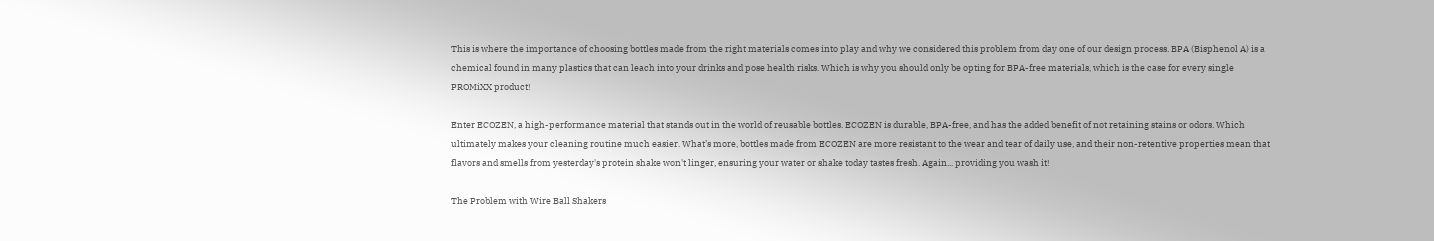This is where the importance of choosing bottles made from the right materials comes into play and why we considered this problem from day one of our design process. BPA (Bisphenol A) is a chemical found in many plastics that can leach into your drinks and pose health risks. Which is why you should only be opting for BPA-free materials, which is the case for every single PROMiXX product!

Enter ECOZEN, a high-performance material that stands out in the world of reusable bottles. ECOZEN is durable, BPA-free, and has the added benefit of not retaining stains or odors. Which ultimately makes your cleaning routine much easier. What’s more, bottles made from ECOZEN are more resistant to the wear and tear of daily use, and their non-retentive properties mean that flavors and smells from yesterday's protein shake won't linger, ensuring your water or shake today tastes fresh. Again... providing you wash it!

The Problem with Wire Ball Shakers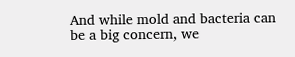And while mold and bacteria can be a big concern, we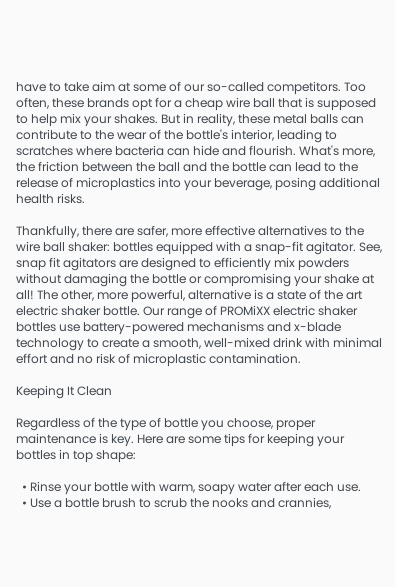have to take aim at some of our so-called competitors. Too often, these brands opt for a cheap wire ball that is supposed to help mix your shakes. But in reality, these metal balls can contribute to the wear of the bottle's interior, leading to scratches where bacteria can hide and flourish. What's more, the friction between the ball and the bottle can lead to the release of microplastics into your beverage, posing additional health risks.

Thankfully, there are safer, more effective alternatives to the wire ball shaker: bottles equipped with a snap-fit agitator. See, snap fit agitators are designed to efficiently mix powders without damaging the bottle or compromising your shake at all! The other, more powerful, alternative is a state of the art electric shaker bottle. Our range of PROMiXX electric shaker bottles use battery-powered mechanisms and x-blade technology to create a smooth, well-mixed drink with minimal effort and no risk of microplastic contamination.

Keeping It Clean

Regardless of the type of bottle you choose, proper maintenance is key. Here are some tips for keeping your bottles in top shape:

  • Rinse your bottle with warm, soapy water after each use.
  • Use a bottle brush to scrub the nooks and crannies,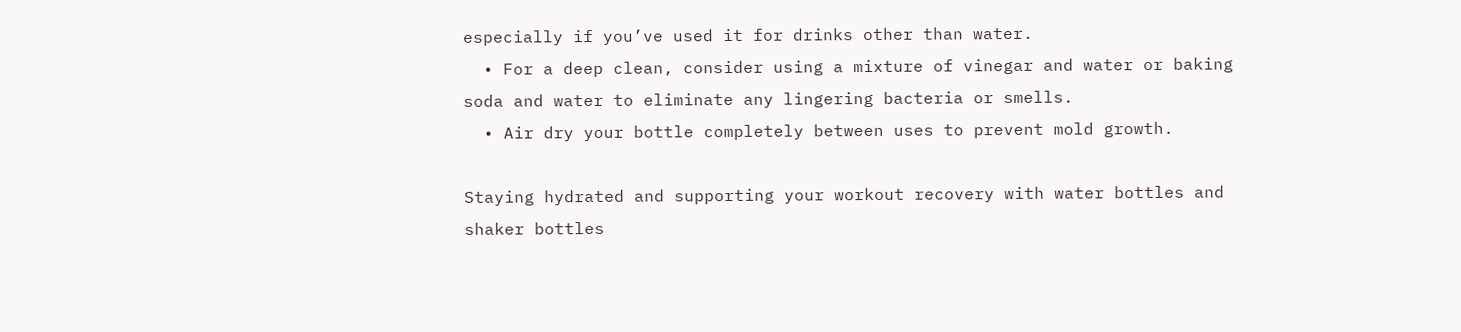especially if you’ve used it for drinks other than water.
  • For a deep clean, consider using a mixture of vinegar and water or baking soda and water to eliminate any lingering bacteria or smells.
  • Air dry your bottle completely between uses to prevent mold growth.

Staying hydrated and supporting your workout recovery with water bottles and shaker bottles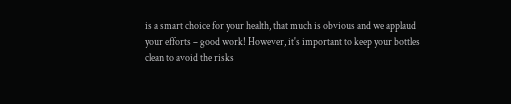is a smart choice for your health, that much is obvious and we applaud your efforts – good work! However, it's important to keep your bottles clean to avoid the risks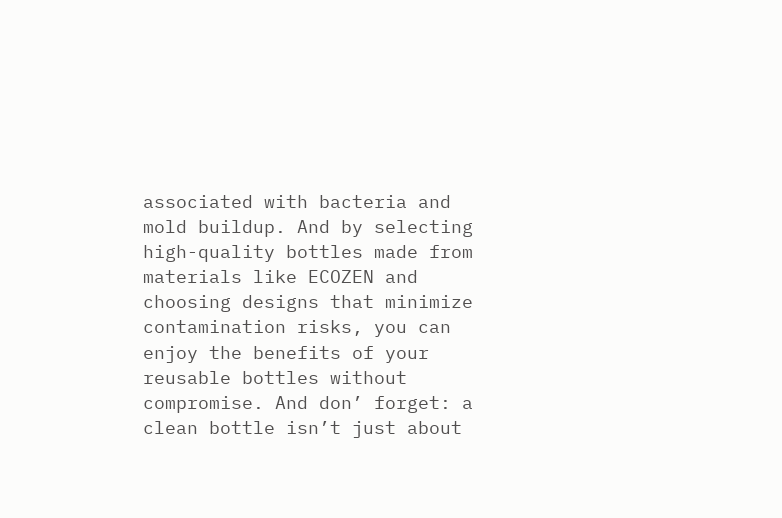associated with bacteria and mold buildup. And by selecting high-quality bottles made from materials like ECOZEN and choosing designs that minimize contamination risks, you can enjoy the benefits of your reusable bottles without compromise. And don’ forget: a clean bottle isn’t just about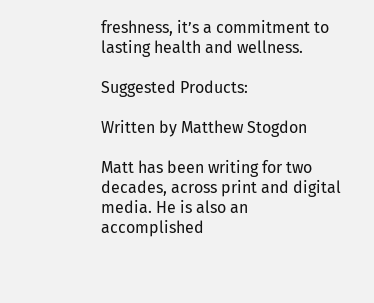freshness, it’s a commitment to lasting health and wellness.

Suggested Products:

Written by Matthew Stogdon

Matt has been writing for two decades, across print and digital media. He is also an accomplished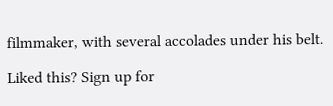filmmaker, with several accolades under his belt.

Liked this? Sign up for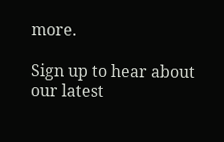more.

Sign up to hear about our latest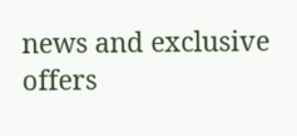news and exclusive offers